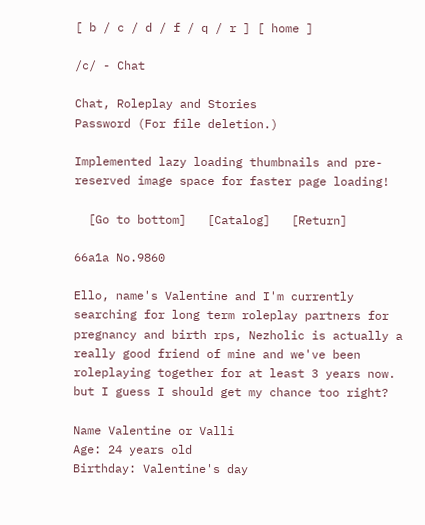[ b / c / d / f / q / r ] [ home ]

/c/ - Chat

Chat, Roleplay and Stories
Password (For file deletion.)

Implemented lazy loading thumbnails and pre-reserved image space for faster page loading!

  [Go to bottom]   [Catalog]   [Return]

66a1a No.9860

Ello, name's Valentine and I'm currently searching for long term roleplay partners for pregnancy and birth rps, Nezholic is actually a really good friend of mine and we've been roleplaying together for at least 3 years now. but I guess I should get my chance too right?

Name Valentine or Valli
Age: 24 years old
Birthday: Valentine's day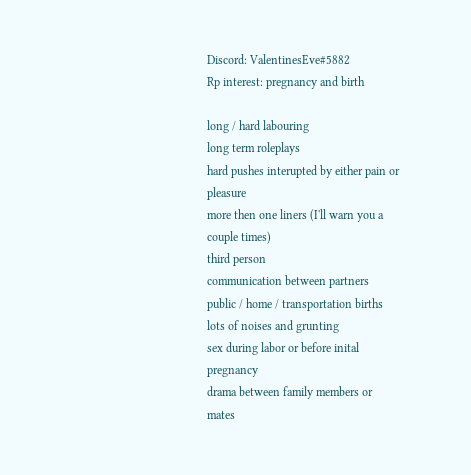Discord: ValentinesEve#5882
Rp interest: pregnancy and birth

long / hard labouring
long term roleplays
hard pushes interupted by either pain or pleasure
more then one liners (I'll warn you a couple times)
third person
communication between partners
public / home / transportation births
lots of noises and grunting
sex during labor or before inital pregnancy
drama between family members or mates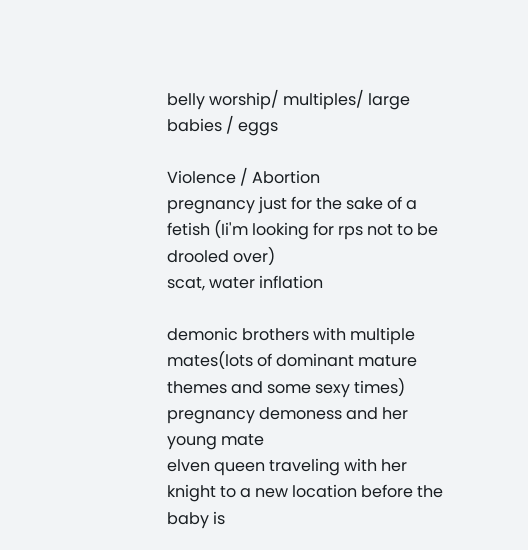belly worship/ multiples/ large babies / eggs

Violence / Abortion
pregnancy just for the sake of a fetish (Ii'm looking for rps not to be drooled over)
scat, water inflation

demonic brothers with multiple mates(lots of dominant mature themes and some sexy times)
pregnancy demoness and her young mate
elven queen traveling with her knight to a new location before the baby is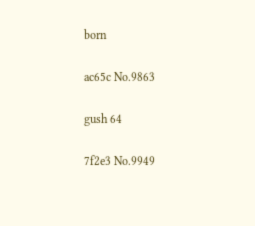born

ac65c No.9863

gush 64

7f2e3 No.9949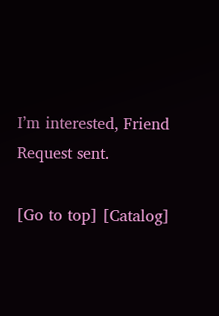I’m interested, Friend Request sent.

[Go to top] [Catalog]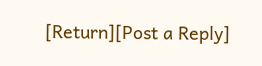[Return][Post a Reply]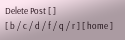Delete Post [ ]
[ b / c / d / f / q / r ] [ home ]